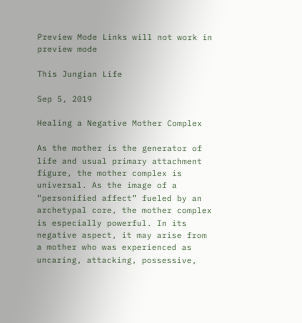Preview Mode Links will not work in preview mode

This Jungian Life

Sep 5, 2019

Healing a Negative Mother Complex

As the mother is the generator of life and usual primary attachment figure, the mother complex is universal. As the image of a “personified affect” fueled by an archetypal core, the mother complex is especially powerful. In its negative aspect, it may arise from a mother who was experienced as uncaring, attacking, possessive,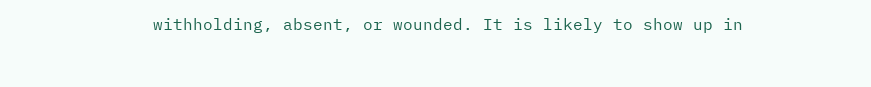withholding, absent, or wounded. It is likely to show up in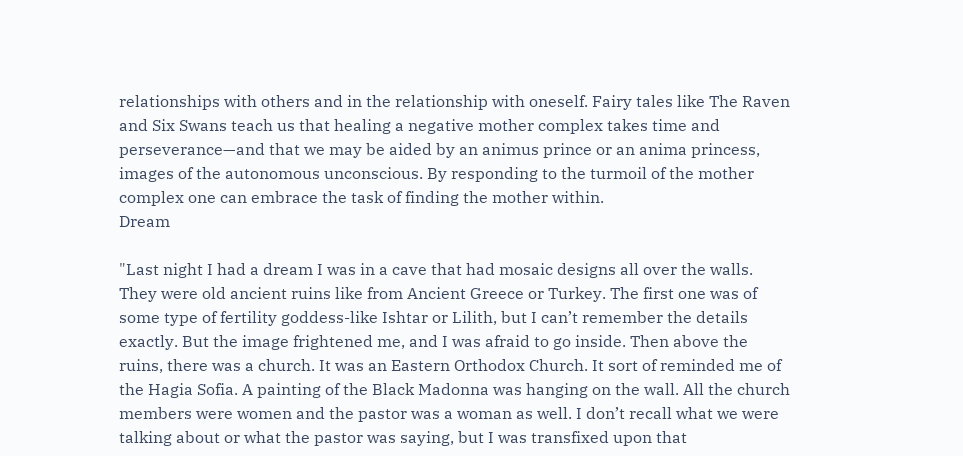relationships with others and in the relationship with oneself. Fairy tales like The Raven and Six Swans teach us that healing a negative mother complex takes time and perseverance—and that we may be aided by an animus prince or an anima princess, images of the autonomous unconscious. By responding to the turmoil of the mother complex one can embrace the task of finding the mother within.                                                                                                                                                                                        Dream

"Last night I had a dream I was in a cave that had mosaic designs all over the walls. They were old ancient ruins like from Ancient Greece or Turkey. The first one was of some type of fertility goddess-like Ishtar or Lilith, but I can’t remember the details exactly. But the image frightened me, and I was afraid to go inside. Then above the ruins, there was a church. It was an Eastern Orthodox Church. It sort of reminded me of the Hagia Sofia. A painting of the Black Madonna was hanging on the wall. All the church members were women and the pastor was a woman as well. I don’t recall what we were talking about or what the pastor was saying, but I was transfixed upon that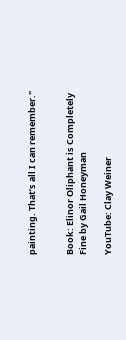painting. That’s all I can remember."


Book: Elinor Oliphant is Completely Fine by Gail Honeyman

YouTube: Clay Weiner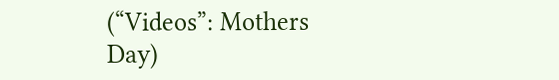(“Videos”: Mothers Day)